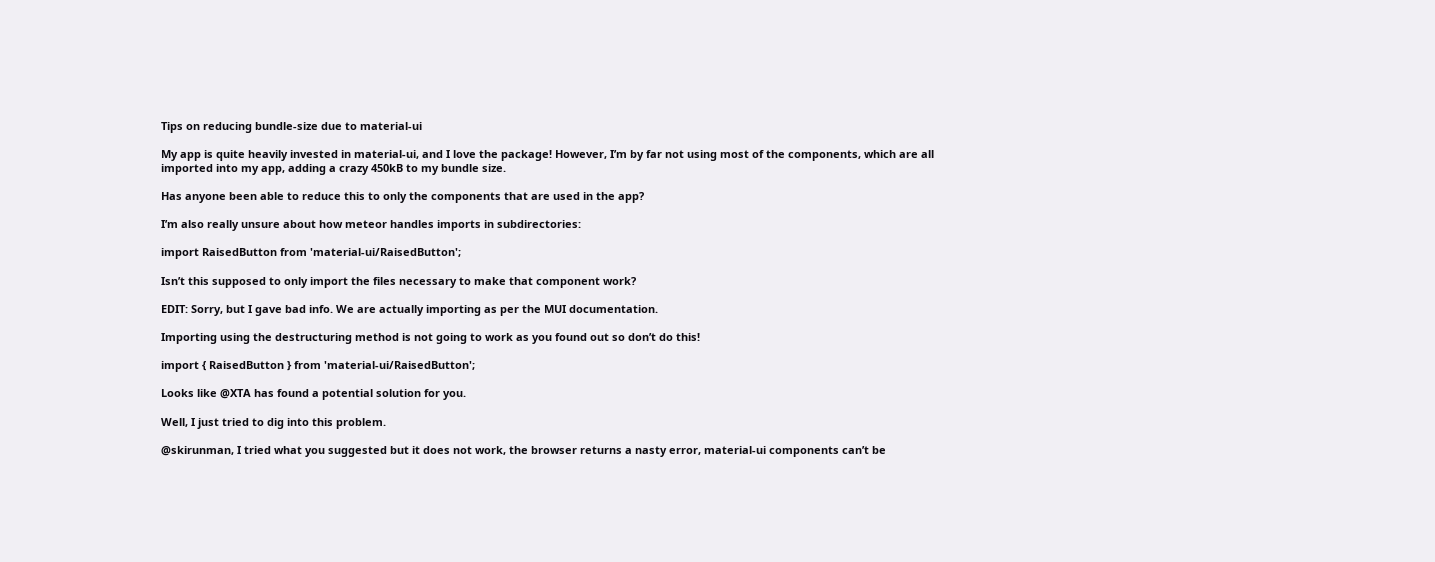Tips on reducing bundle-size due to material-ui

My app is quite heavily invested in material-ui, and I love the package! However, I’m by far not using most of the components, which are all imported into my app, adding a crazy 450kB to my bundle size.

Has anyone been able to reduce this to only the components that are used in the app?

I’m also really unsure about how meteor handles imports in subdirectories:

import RaisedButton from 'material-ui/RaisedButton';

Isn’t this supposed to only import the files necessary to make that component work?

EDIT: Sorry, but I gave bad info. We are actually importing as per the MUI documentation.

Importing using the destructuring method is not going to work as you found out so don’t do this!

import { RaisedButton } from 'material-ui/RaisedButton';

Looks like @XTA has found a potential solution for you.

Well, I just tried to dig into this problem.

@skirunman, I tried what you suggested but it does not work, the browser returns a nasty error, material-ui components can’t be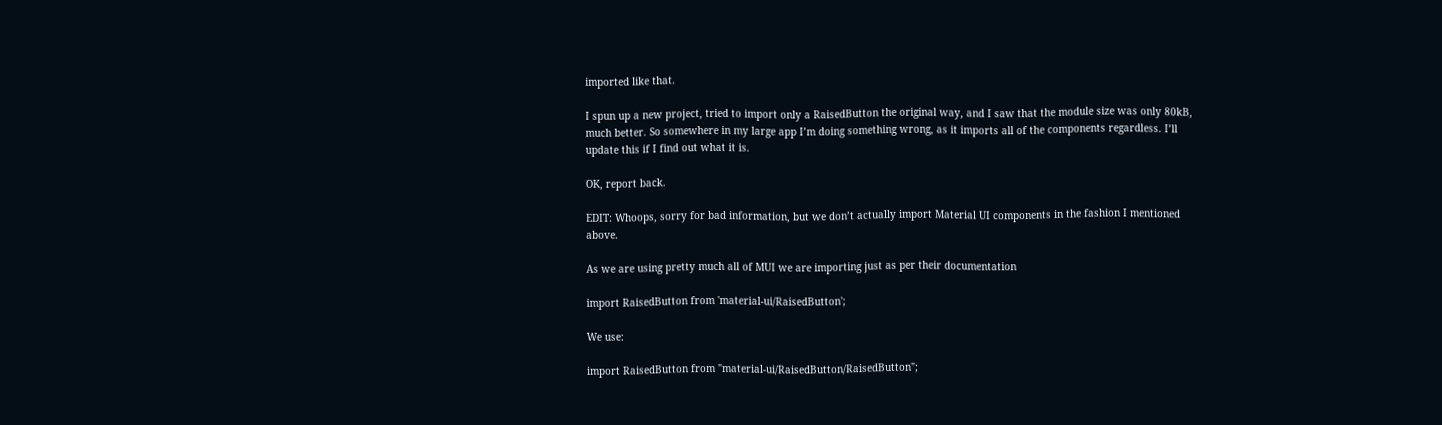imported like that.

I spun up a new project, tried to import only a RaisedButton the original way, and I saw that the module size was only 80kB, much better. So somewhere in my large app I’m doing something wrong, as it imports all of the components regardless. I’ll update this if I find out what it is.

OK, report back.

EDIT: Whoops, sorry for bad information, but we don’t actually import Material UI components in the fashion I mentioned above.

As we are using pretty much all of MUI we are importing just as per their documentation

import RaisedButton from 'material-ui/RaisedButton';

We use:

import RaisedButton from "material-ui/RaisedButton/RaisedButton";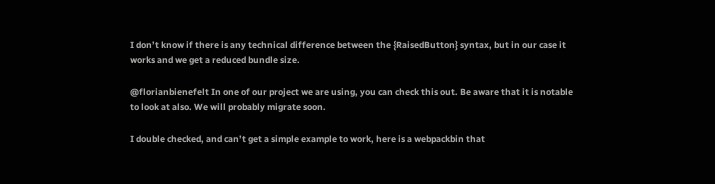I don’t know if there is any technical difference between the {RaisedButton} syntax, but in our case it works and we get a reduced bundle size.

@florianbienefelt In one of our project we are using, you can check this out. Be aware that it is notable to look at also. We will probably migrate soon.

I double checked, and can’t get a simple example to work, here is a webpackbin that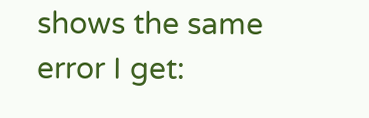shows the same error I get: